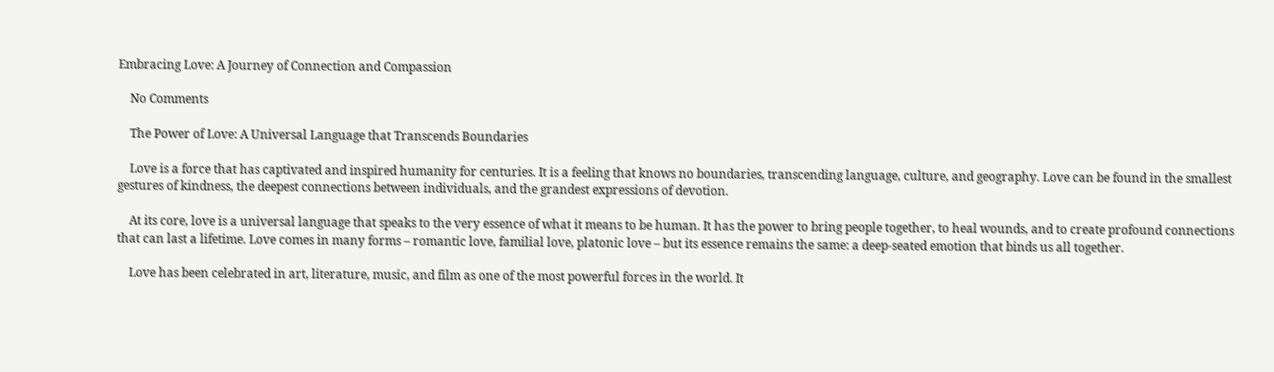Embracing Love: A Journey of Connection and Compassion

    No Comments

    The Power of Love: A Universal Language that Transcends Boundaries

    Love is a force that has captivated and inspired humanity for centuries. It is a feeling that knows no boundaries, transcending language, culture, and geography. Love can be found in the smallest gestures of kindness, the deepest connections between individuals, and the grandest expressions of devotion.

    At its core, love is a universal language that speaks to the very essence of what it means to be human. It has the power to bring people together, to heal wounds, and to create profound connections that can last a lifetime. Love comes in many forms – romantic love, familial love, platonic love – but its essence remains the same: a deep-seated emotion that binds us all together.

    Love has been celebrated in art, literature, music, and film as one of the most powerful forces in the world. It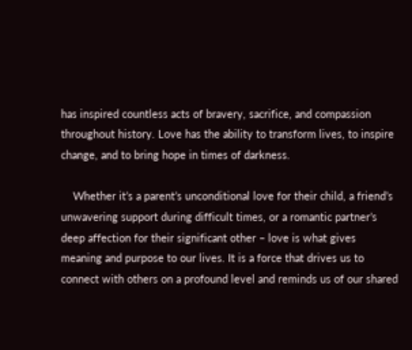has inspired countless acts of bravery, sacrifice, and compassion throughout history. Love has the ability to transform lives, to inspire change, and to bring hope in times of darkness.

    Whether it’s a parent’s unconditional love for their child, a friend’s unwavering support during difficult times, or a romantic partner’s deep affection for their significant other – love is what gives meaning and purpose to our lives. It is a force that drives us to connect with others on a profound level and reminds us of our shared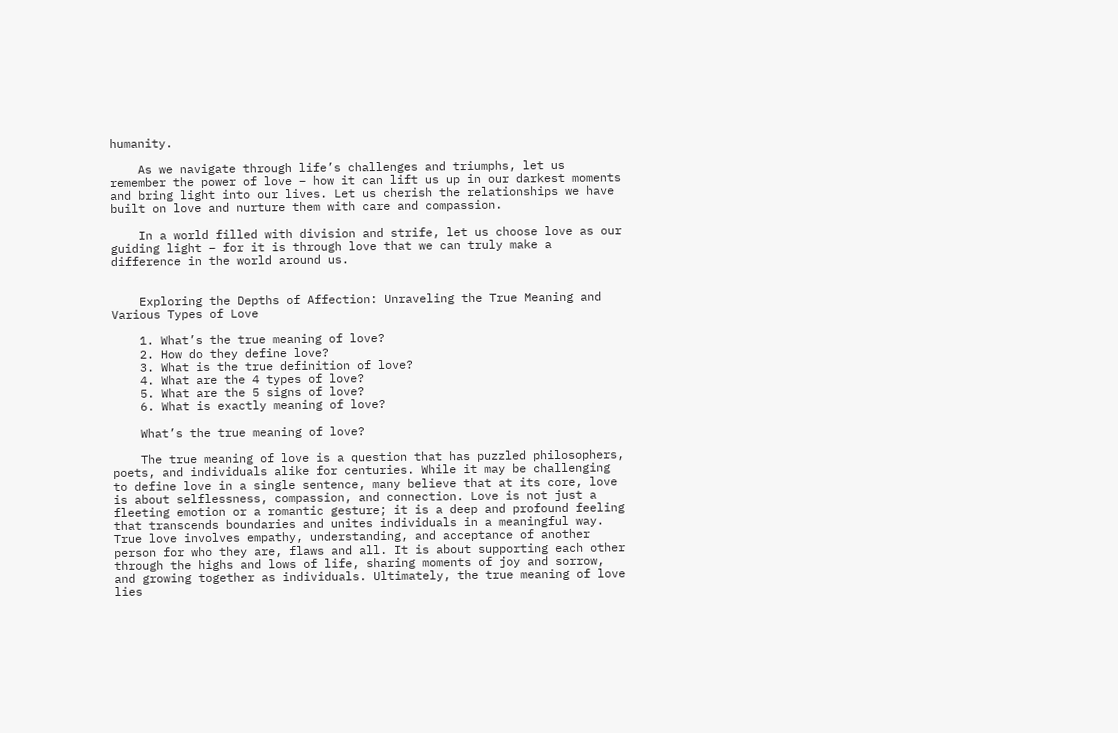humanity.

    As we navigate through life’s challenges and triumphs, let us remember the power of love – how it can lift us up in our darkest moments and bring light into our lives. Let us cherish the relationships we have built on love and nurture them with care and compassion.

    In a world filled with division and strife, let us choose love as our guiding light – for it is through love that we can truly make a difference in the world around us.


    Exploring the Depths of Affection: Unraveling the True Meaning and Various Types of Love

    1. What’s the true meaning of love?
    2. How do they define love?
    3. What is the true definition of love?
    4. What are the 4 types of love?
    5. What are the 5 signs of love?
    6. What is exactly meaning of love?

    What’s the true meaning of love?

    The true meaning of love is a question that has puzzled philosophers, poets, and individuals alike for centuries. While it may be challenging to define love in a single sentence, many believe that at its core, love is about selflessness, compassion, and connection. Love is not just a fleeting emotion or a romantic gesture; it is a deep and profound feeling that transcends boundaries and unites individuals in a meaningful way. True love involves empathy, understanding, and acceptance of another person for who they are, flaws and all. It is about supporting each other through the highs and lows of life, sharing moments of joy and sorrow, and growing together as individuals. Ultimately, the true meaning of love lies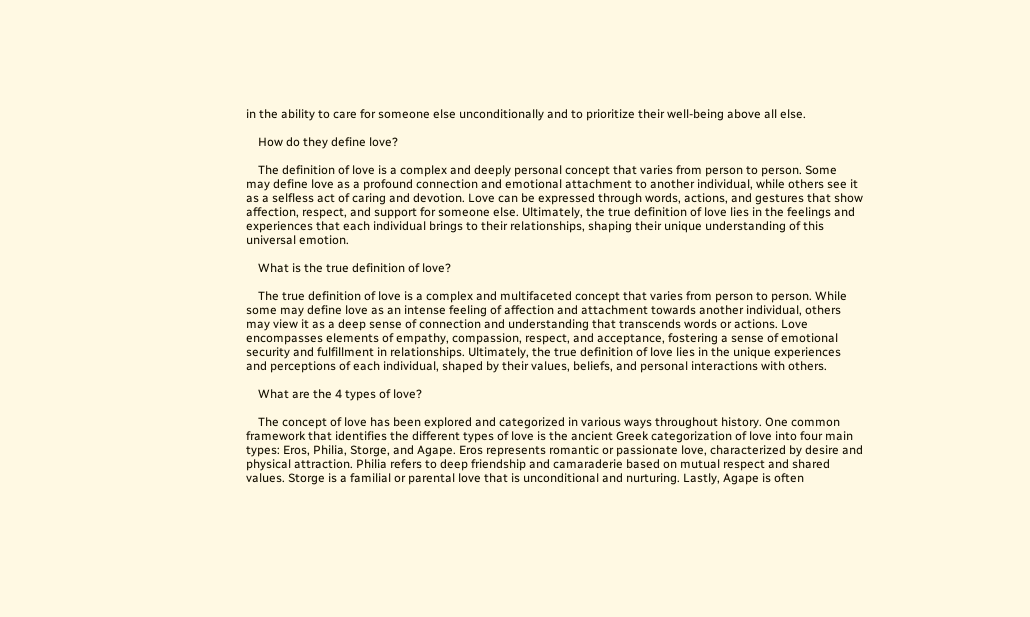in the ability to care for someone else unconditionally and to prioritize their well-being above all else.

    How do they define love?

    The definition of love is a complex and deeply personal concept that varies from person to person. Some may define love as a profound connection and emotional attachment to another individual, while others see it as a selfless act of caring and devotion. Love can be expressed through words, actions, and gestures that show affection, respect, and support for someone else. Ultimately, the true definition of love lies in the feelings and experiences that each individual brings to their relationships, shaping their unique understanding of this universal emotion.

    What is the true definition of love?

    The true definition of love is a complex and multifaceted concept that varies from person to person. While some may define love as an intense feeling of affection and attachment towards another individual, others may view it as a deep sense of connection and understanding that transcends words or actions. Love encompasses elements of empathy, compassion, respect, and acceptance, fostering a sense of emotional security and fulfillment in relationships. Ultimately, the true definition of love lies in the unique experiences and perceptions of each individual, shaped by their values, beliefs, and personal interactions with others.

    What are the 4 types of love?

    The concept of love has been explored and categorized in various ways throughout history. One common framework that identifies the different types of love is the ancient Greek categorization of love into four main types: Eros, Philia, Storge, and Agape. Eros represents romantic or passionate love, characterized by desire and physical attraction. Philia refers to deep friendship and camaraderie based on mutual respect and shared values. Storge is a familial or parental love that is unconditional and nurturing. Lastly, Agape is often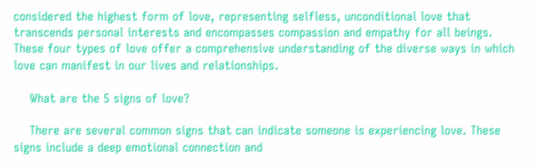considered the highest form of love, representing selfless, unconditional love that transcends personal interests and encompasses compassion and empathy for all beings. These four types of love offer a comprehensive understanding of the diverse ways in which love can manifest in our lives and relationships.

    What are the 5 signs of love?

    There are several common signs that can indicate someone is experiencing love. These signs include a deep emotional connection and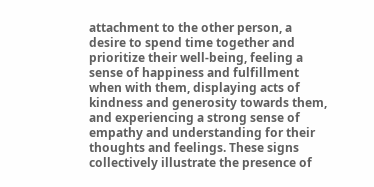attachment to the other person, a desire to spend time together and prioritize their well-being, feeling a sense of happiness and fulfillment when with them, displaying acts of kindness and generosity towards them, and experiencing a strong sense of empathy and understanding for their thoughts and feelings. These signs collectively illustrate the presence of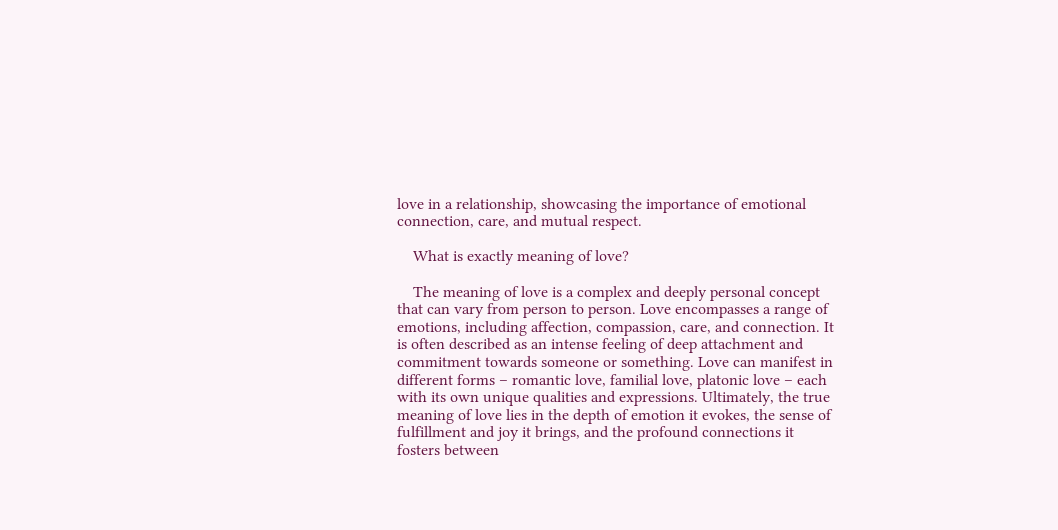love in a relationship, showcasing the importance of emotional connection, care, and mutual respect.

    What is exactly meaning of love?

    The meaning of love is a complex and deeply personal concept that can vary from person to person. Love encompasses a range of emotions, including affection, compassion, care, and connection. It is often described as an intense feeling of deep attachment and commitment towards someone or something. Love can manifest in different forms – romantic love, familial love, platonic love – each with its own unique qualities and expressions. Ultimately, the true meaning of love lies in the depth of emotion it evokes, the sense of fulfillment and joy it brings, and the profound connections it fosters between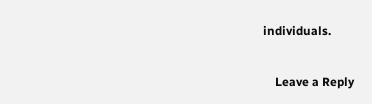individuals.

    Leave a Reply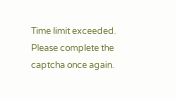Time limit exceeded. Please complete the captcha once again.